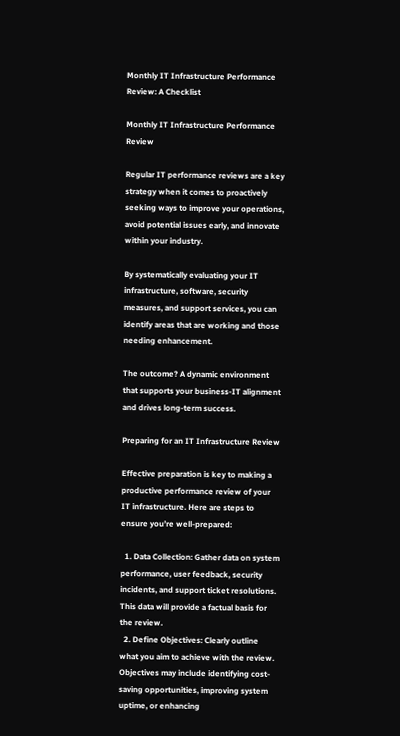Monthly IT Infrastructure Performance Review: A Checklist

Monthly IT Infrastructure Performance Review

Regular IT performance reviews are a key strategy when it comes to proactively seeking ways to improve your operations, avoid potential issues early, and innovate within your industry.

By systematically evaluating your IT infrastructure, software, security measures, and support services, you can identify areas that are working and those needing enhancement.

The outcome? A dynamic environment that supports your business-IT alignment and drives long-term success.

Preparing for an IT Infrastructure Review

Effective preparation is key to making a productive performance review of your IT infrastructure. Here are steps to ensure you’re well-prepared:

  1. Data Collection: Gather data on system performance, user feedback, security incidents, and support ticket resolutions. This data will provide a factual basis for the review.
  2. Define Objectives: Clearly outline what you aim to achieve with the review. Objectives may include identifying cost-saving opportunities, improving system uptime, or enhancing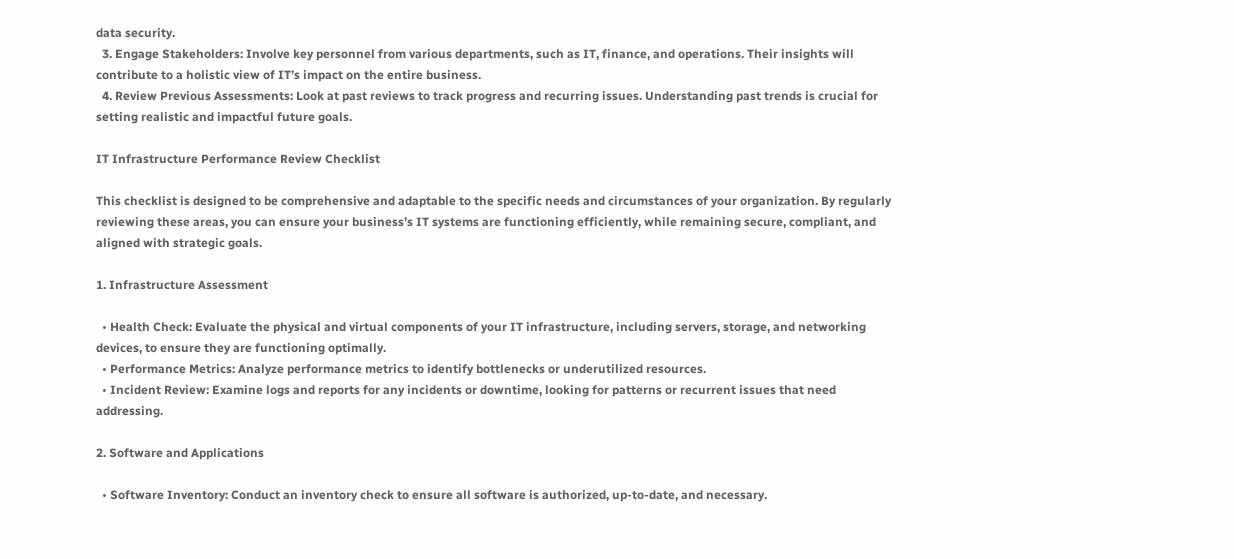data security.
  3. Engage Stakeholders: Involve key personnel from various departments, such as IT, finance, and operations. Their insights will contribute to a holistic view of IT’s impact on the entire business.
  4. Review Previous Assessments: Look at past reviews to track progress and recurring issues. Understanding past trends is crucial for setting realistic and impactful future goals.

IT Infrastructure Performance Review Checklist

This checklist is designed to be comprehensive and adaptable to the specific needs and circumstances of your organization. By regularly reviewing these areas, you can ensure your business’s IT systems are functioning efficiently, while remaining secure, compliant, and aligned with strategic goals.

1. Infrastructure Assessment

  • Health Check: Evaluate the physical and virtual components of your IT infrastructure, including servers, storage, and networking devices, to ensure they are functioning optimally.
  • Performance Metrics: Analyze performance metrics to identify bottlenecks or underutilized resources.
  • Incident Review: Examine logs and reports for any incidents or downtime, looking for patterns or recurrent issues that need addressing.

2. Software and Applications

  • Software Inventory: Conduct an inventory check to ensure all software is authorized, up-to-date, and necessary.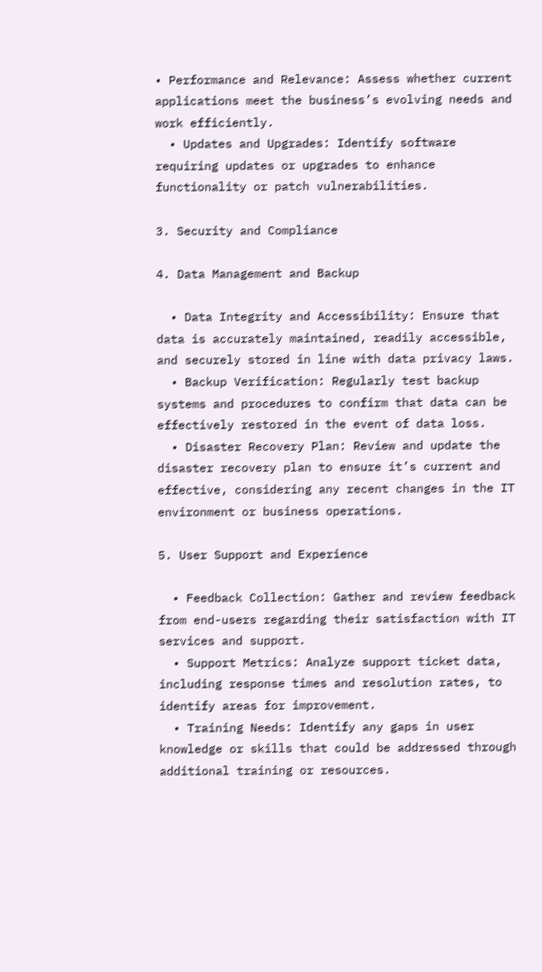• Performance and Relevance: Assess whether current applications meet the business’s evolving needs and work efficiently.
  • Updates and Upgrades: Identify software requiring updates or upgrades to enhance functionality or patch vulnerabilities.

3. Security and Compliance

4. Data Management and Backup

  • Data Integrity and Accessibility: Ensure that data is accurately maintained, readily accessible, and securely stored in line with data privacy laws.
  • Backup Verification: Regularly test backup systems and procedures to confirm that data can be effectively restored in the event of data loss.
  • Disaster Recovery Plan: Review and update the disaster recovery plan to ensure it’s current and effective, considering any recent changes in the IT environment or business operations.

5. User Support and Experience

  • Feedback Collection: Gather and review feedback from end-users regarding their satisfaction with IT services and support.
  • Support Metrics: Analyze support ticket data, including response times and resolution rates, to identify areas for improvement.
  • Training Needs: Identify any gaps in user knowledge or skills that could be addressed through additional training or resources.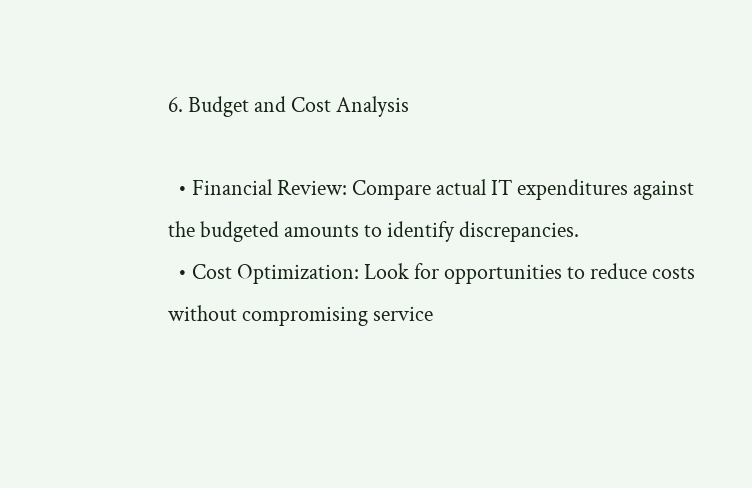6. Budget and Cost Analysis

  • Financial Review: Compare actual IT expenditures against the budgeted amounts to identify discrepancies.
  • Cost Optimization: Look for opportunities to reduce costs without compromising service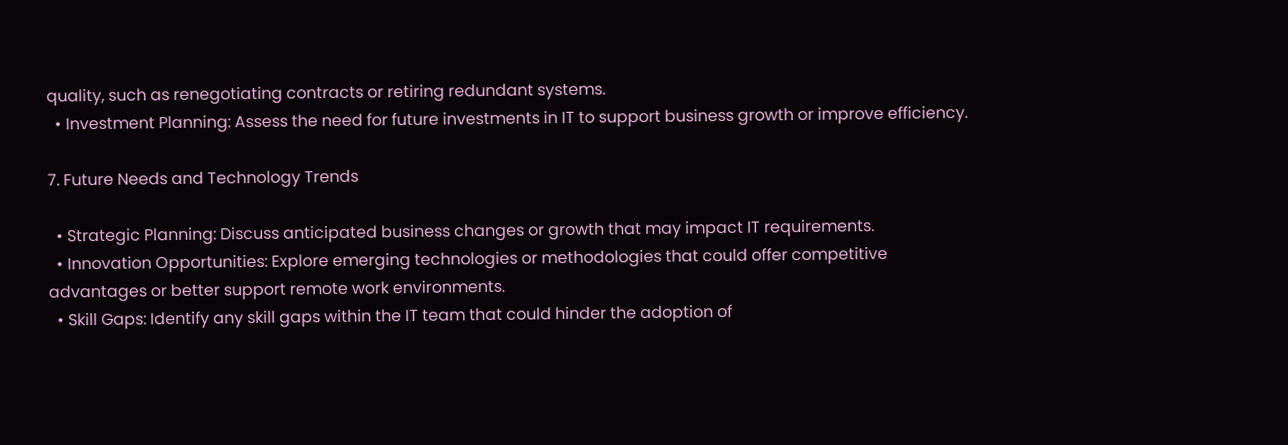quality, such as renegotiating contracts or retiring redundant systems.
  • Investment Planning: Assess the need for future investments in IT to support business growth or improve efficiency.

7. Future Needs and Technology Trends

  • Strategic Planning: Discuss anticipated business changes or growth that may impact IT requirements.
  • Innovation Opportunities: Explore emerging technologies or methodologies that could offer competitive advantages or better support remote work environments.
  • Skill Gaps: Identify any skill gaps within the IT team that could hinder the adoption of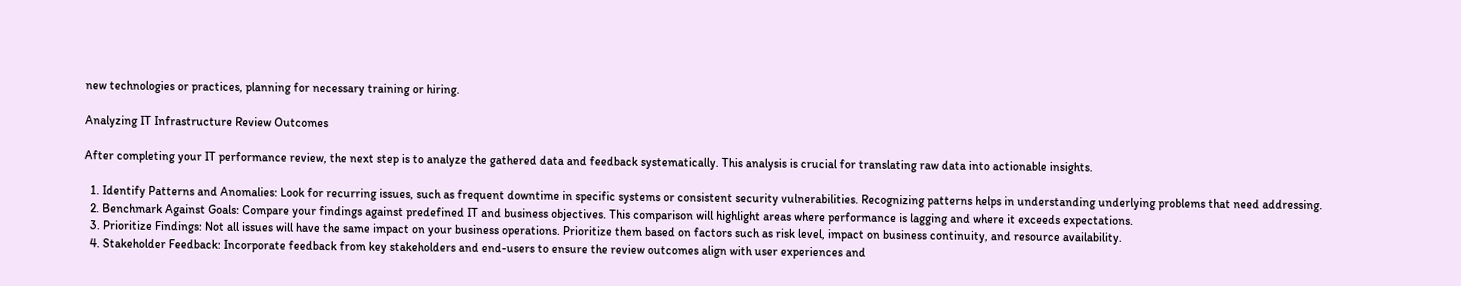new technologies or practices, planning for necessary training or hiring.

Analyzing IT Infrastructure Review Outcomes

After completing your IT performance review, the next step is to analyze the gathered data and feedback systematically. This analysis is crucial for translating raw data into actionable insights.

  1. Identify Patterns and Anomalies: Look for recurring issues, such as frequent downtime in specific systems or consistent security vulnerabilities. Recognizing patterns helps in understanding underlying problems that need addressing.
  2. Benchmark Against Goals: Compare your findings against predefined IT and business objectives. This comparison will highlight areas where performance is lagging and where it exceeds expectations.
  3. Prioritize Findings: Not all issues will have the same impact on your business operations. Prioritize them based on factors such as risk level, impact on business continuity, and resource availability.
  4. Stakeholder Feedback: Incorporate feedback from key stakeholders and end-users to ensure the review outcomes align with user experiences and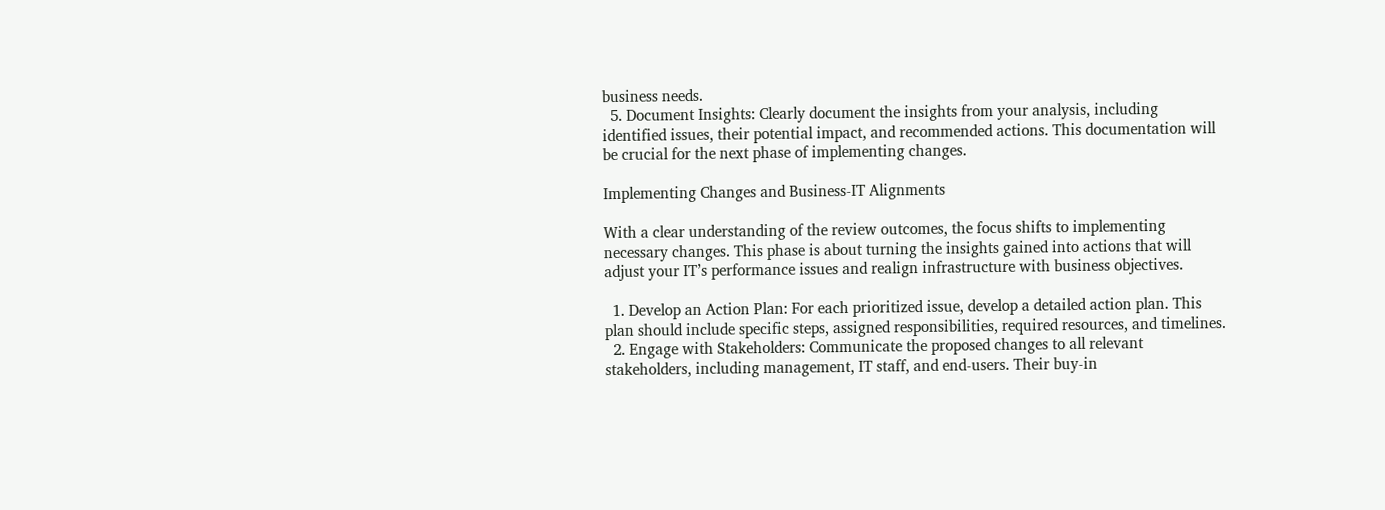business needs.
  5. Document Insights: Clearly document the insights from your analysis, including identified issues, their potential impact, and recommended actions. This documentation will be crucial for the next phase of implementing changes.

Implementing Changes and Business-IT Alignments

With a clear understanding of the review outcomes, the focus shifts to implementing necessary changes. This phase is about turning the insights gained into actions that will adjust your IT’s performance issues and realign infrastructure with business objectives.

  1. Develop an Action Plan: For each prioritized issue, develop a detailed action plan. This plan should include specific steps, assigned responsibilities, required resources, and timelines.
  2. Engage with Stakeholders: Communicate the proposed changes to all relevant stakeholders, including management, IT staff, and end-users. Their buy-in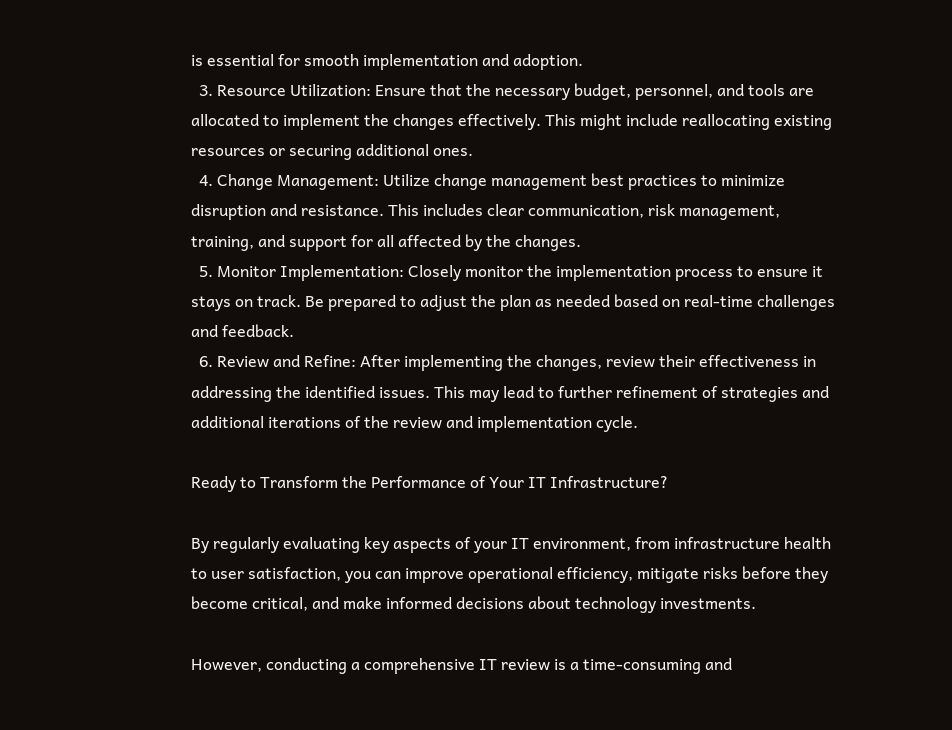is essential for smooth implementation and adoption.
  3. Resource Utilization: Ensure that the necessary budget, personnel, and tools are allocated to implement the changes effectively. This might include reallocating existing resources or securing additional ones.
  4. Change Management: Utilize change management best practices to minimize disruption and resistance. This includes clear communication, risk management, training, and support for all affected by the changes.
  5. Monitor Implementation: Closely monitor the implementation process to ensure it stays on track. Be prepared to adjust the plan as needed based on real-time challenges and feedback.
  6. Review and Refine: After implementing the changes, review their effectiveness in addressing the identified issues. This may lead to further refinement of strategies and additional iterations of the review and implementation cycle.

Ready to Transform the Performance of Your IT Infrastructure?

By regularly evaluating key aspects of your IT environment, from infrastructure health to user satisfaction, you can improve operational efficiency, mitigate risks before they become critical, and make informed decisions about technology investments.

However, conducting a comprehensive IT review is a time-consuming and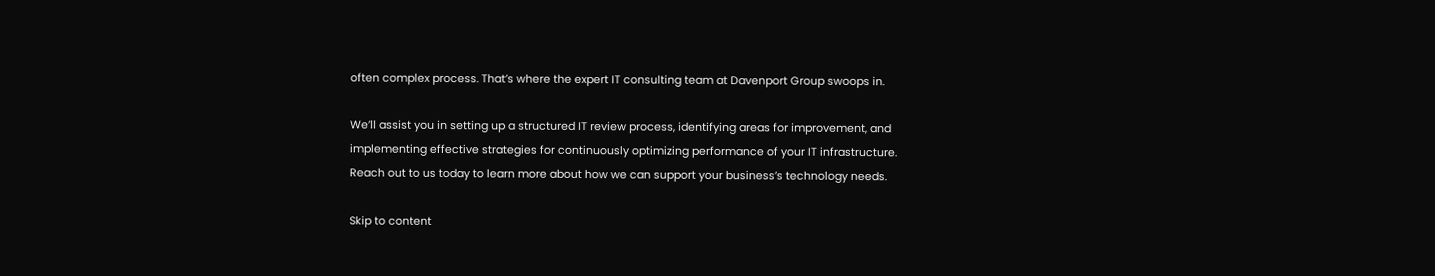often complex process. That’s where the expert IT consulting team at Davenport Group swoops in.

We’ll assist you in setting up a structured IT review process, identifying areas for improvement, and implementing effective strategies for continuously optimizing performance of your IT infrastructure. Reach out to us today to learn more about how we can support your business’s technology needs.

Skip to content